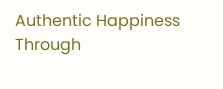Authentic Happiness Through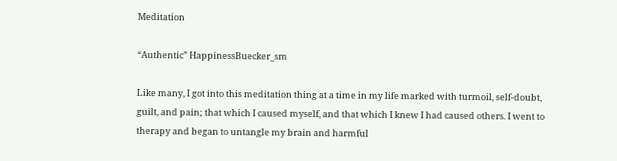Meditation

“Authentic” HappinessBuecker_sm

Like many, I got into this meditation thing at a time in my life marked with turmoil, self-doubt, guilt, and pain; that which I caused myself, and that which I knew I had caused others. I went to therapy and began to untangle my brain and harmful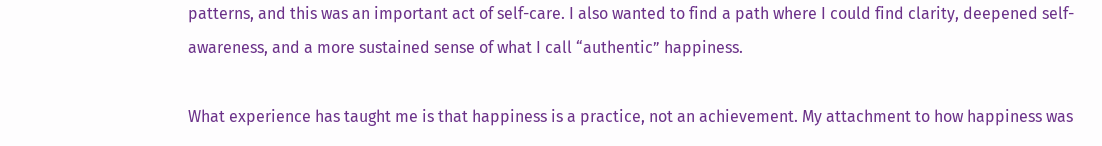patterns, and this was an important act of self-care. I also wanted to find a path where I could find clarity, deepened self-awareness, and a more sustained sense of what I call “authentic” happiness.

What experience has taught me is that happiness is a practice, not an achievement. My attachment to how happiness was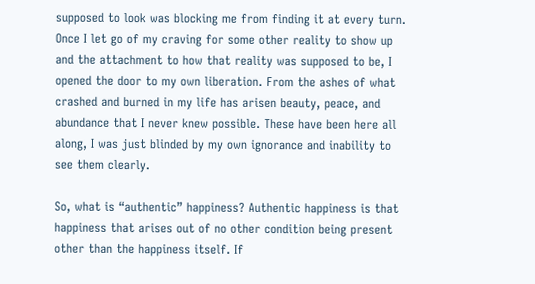supposed to look was blocking me from finding it at every turn. Once I let go of my craving for some other reality to show up and the attachment to how that reality was supposed to be, I opened the door to my own liberation. From the ashes of what crashed and burned in my life has arisen beauty, peace, and abundance that I never knew possible. These have been here all along, I was just blinded by my own ignorance and inability to see them clearly.

So, what is “authentic” happiness? Authentic happiness is that happiness that arises out of no other condition being present other than the happiness itself. If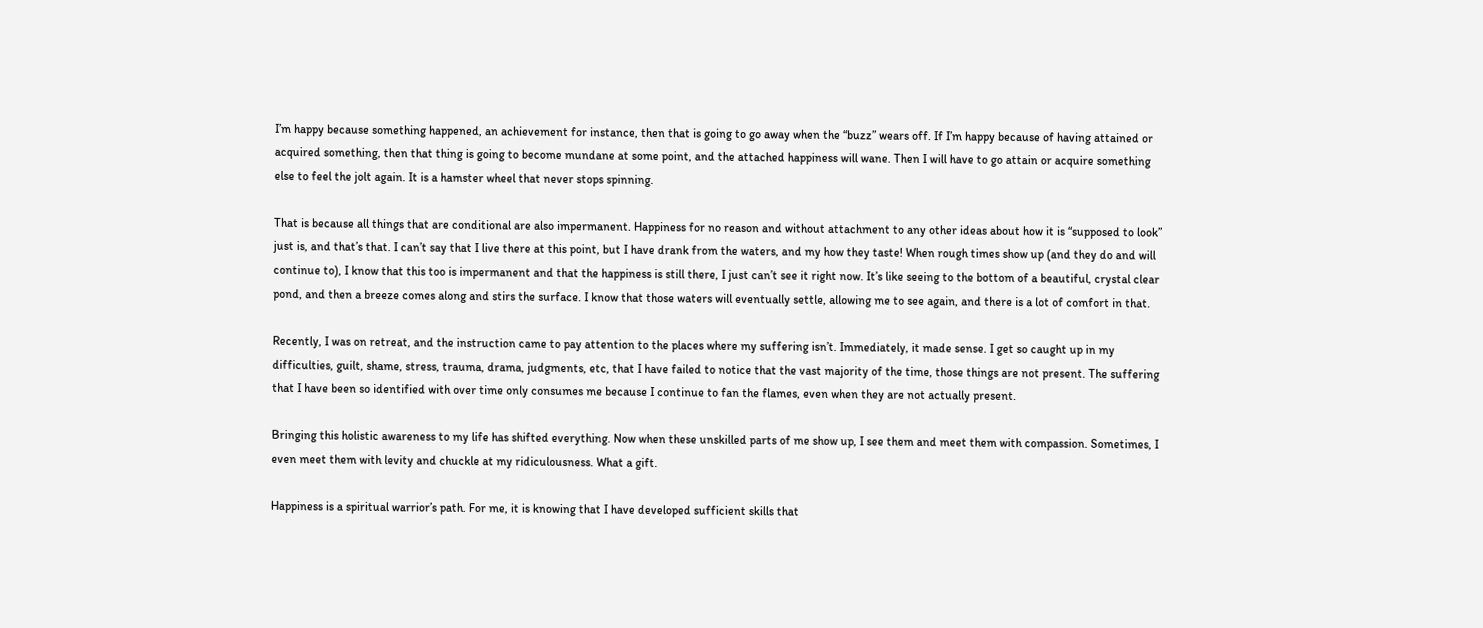I’m happy because something happened, an achievement for instance, then that is going to go away when the “buzz” wears off. If I’m happy because of having attained or acquired something, then that thing is going to become mundane at some point, and the attached happiness will wane. Then I will have to go attain or acquire something else to feel the jolt again. It is a hamster wheel that never stops spinning.

That is because all things that are conditional are also impermanent. Happiness for no reason and without attachment to any other ideas about how it is “supposed to look” just is, and that’s that. I can’t say that I live there at this point, but I have drank from the waters, and my how they taste! When rough times show up (and they do and will continue to), I know that this too is impermanent and that the happiness is still there, I just can’t see it right now. It’s like seeing to the bottom of a beautiful, crystal clear pond, and then a breeze comes along and stirs the surface. I know that those waters will eventually settle, allowing me to see again, and there is a lot of comfort in that.

Recently, I was on retreat, and the instruction came to pay attention to the places where my suffering isn’t. Immediately, it made sense. I get so caught up in my difficulties, guilt, shame, stress, trauma, drama, judgments, etc, that I have failed to notice that the vast majority of the time, those things are not present. The suffering that I have been so identified with over time only consumes me because I continue to fan the flames, even when they are not actually present.

Bringing this holistic awareness to my life has shifted everything. Now when these unskilled parts of me show up, I see them and meet them with compassion. Sometimes, I even meet them with levity and chuckle at my ridiculousness. What a gift.

Happiness is a spiritual warrior’s path. For me, it is knowing that I have developed sufficient skills that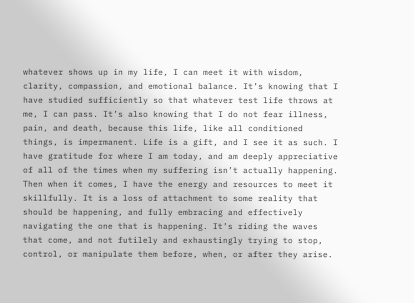whatever shows up in my life, I can meet it with wisdom, clarity, compassion, and emotional balance. It’s knowing that I have studied sufficiently so that whatever test life throws at me, I can pass. It’s also knowing that I do not fear illness, pain, and death, because this life, like all conditioned things, is impermanent. Life is a gift, and I see it as such. I have gratitude for where I am today, and am deeply appreciative of all of the times when my suffering isn’t actually happening. Then when it comes, I have the energy and resources to meet it skillfully. It is a loss of attachment to some reality that should be happening, and fully embracing and effectively navigating the one that is happening. It’s riding the waves that come, and not futilely and exhaustingly trying to stop, control, or manipulate them before, when, or after they arise.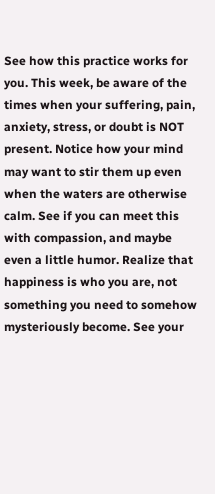See how this practice works for you. This week, be aware of the times when your suffering, pain, anxiety, stress, or doubt is NOT present. Notice how your mind may want to stir them up even when the waters are otherwise calm. See if you can meet this with compassion, and maybe even a little humor. Realize that happiness is who you are, not something you need to somehow mysteriously become. See your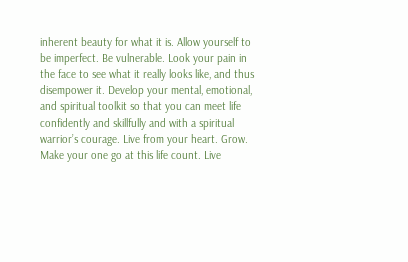inherent beauty for what it is. Allow yourself to be imperfect. Be vulnerable. Look your pain in the face to see what it really looks like, and thus disempower it. Develop your mental, emotional, and spiritual toolkit so that you can meet life confidently and skillfully and with a spiritual warrior’s courage. Live from your heart. Grow. Make your one go at this life count. Live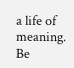a life of meaning. Be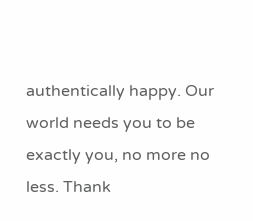authentically happy. Our world needs you to be exactly you, no more no less. Thank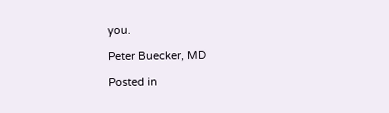you.

Peter Buecker, MD

Posted in